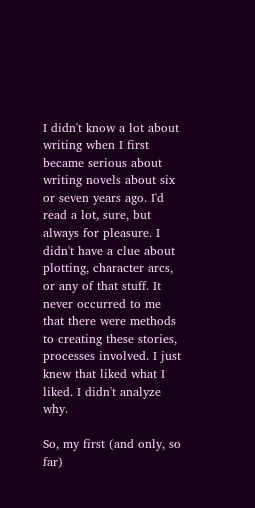I didn't know a lot about writing when I first became serious about writing novels about six or seven years ago. I'd read a lot, sure, but always for pleasure. I didn't have a clue about plotting, character arcs, or any of that stuff. It never occurred to me that there were methods to creating these stories, processes involved. I just knew that liked what I liked. I didn't analyze why.

So, my first (and only, so far)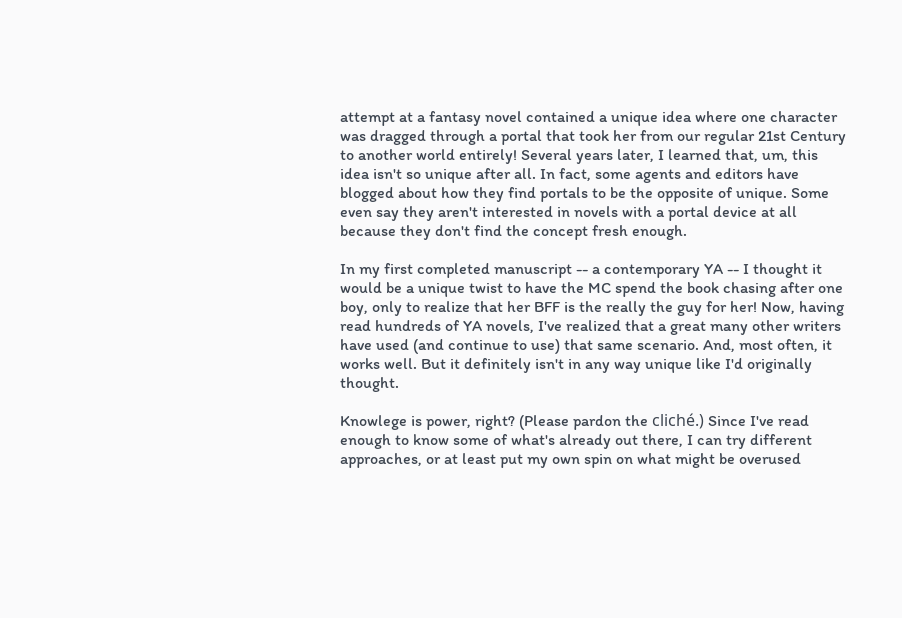attempt at a fantasy novel contained a unique idea where one character was dragged through a portal that took her from our regular 21st Century to another world entirely! Several years later, I learned that, um, this idea isn't so unique after all. In fact, some agents and editors have blogged about how they find portals to be the opposite of unique. Some even say they aren't interested in novels with a portal device at all because they don't find the concept fresh enough.

In my first completed manuscript -- a contemporary YA -- I thought it would be a unique twist to have the MC spend the book chasing after one boy, only to realize that her BFF is the really the guy for her! Now, having read hundreds of YA novels, I've realized that a great many other writers have used (and continue to use) that same scenario. And, most often, it works well. But it definitely isn't in any way unique like I'd originally thought.

Knowlege is power, right? (Please pardon the cliché.) Since I've read enough to know some of what's already out there, I can try different approaches, or at least put my own spin on what might be overused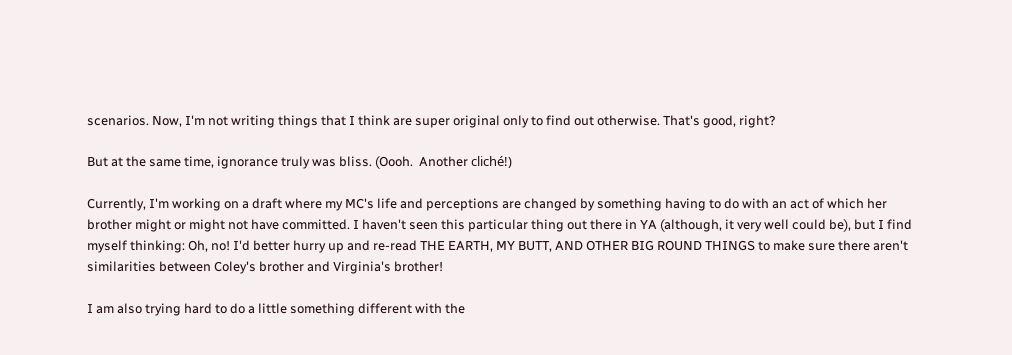scenarios. Now, I'm not writing things that I think are super original only to find out otherwise. That's good, right?

But at the same time, ignorance truly was bliss. (Oooh.  Another cliché!)

Currently, I'm working on a draft where my MC's life and perceptions are changed by something having to do with an act of which her brother might or might not have committed. I haven't seen this particular thing out there in YA (although, it very well could be), but I find myself thinking: Oh, no! I'd better hurry up and re-read THE EARTH, MY BUTT, AND OTHER BIG ROUND THINGS to make sure there aren't similarities between Coley's brother and Virginia's brother!

I am also trying hard to do a little something different with the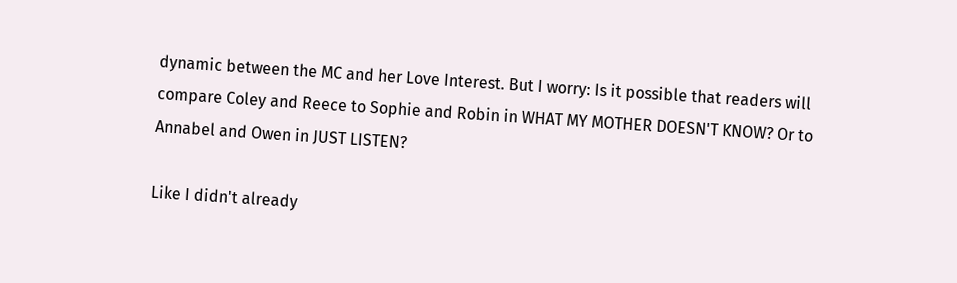dynamic between the MC and her Love Interest. But I worry: Is it possible that readers will compare Coley and Reece to Sophie and Robin in WHAT MY MOTHER DOESN'T KNOW? Or to Annabel and Owen in JUST LISTEN?

Like I didn't already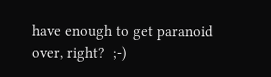have enough to get paranoid over, right?  ;-)